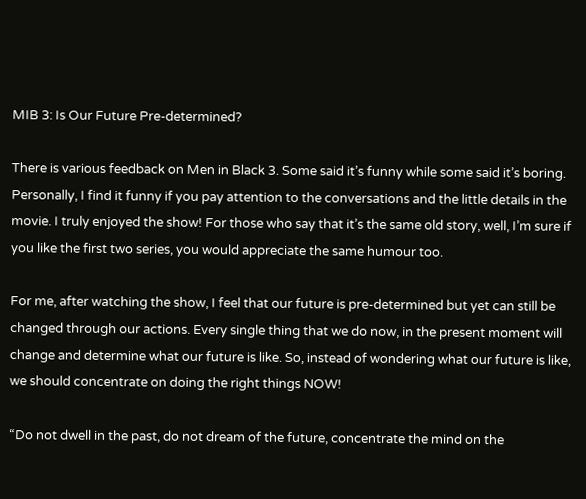MIB 3: Is Our Future Pre-determined?

There is various feedback on Men in Black 3. Some said it’s funny while some said it’s boring. Personally, I find it funny if you pay attention to the conversations and the little details in the movie. I truly enjoyed the show! For those who say that it’s the same old story, well, I’m sure if you like the first two series, you would appreciate the same humour too.

For me, after watching the show, I feel that our future is pre-determined but yet can still be changed through our actions. Every single thing that we do now, in the present moment will change and determine what our future is like. So, instead of wondering what our future is like, we should concentrate on doing the right things NOW!

“Do not dwell in the past, do not dream of the future, concentrate the mind on the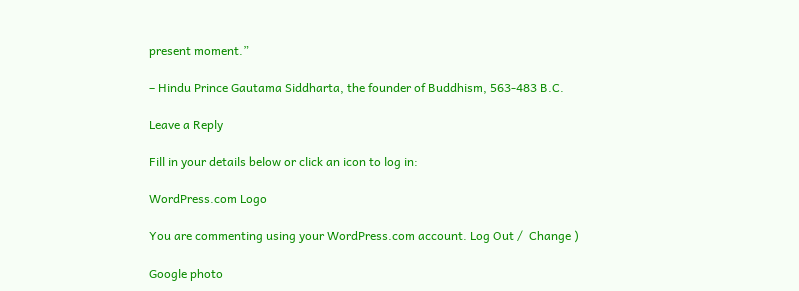present moment.”

– Hindu Prince Gautama Siddharta, the founder of Buddhism, 563-483 B.C.

Leave a Reply

Fill in your details below or click an icon to log in:

WordPress.com Logo

You are commenting using your WordPress.com account. Log Out /  Change )

Google photo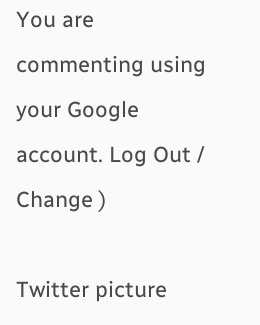You are commenting using your Google account. Log Out /  Change )

Twitter picture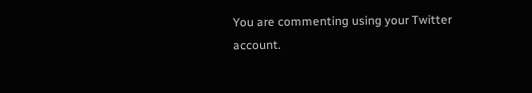You are commenting using your Twitter account.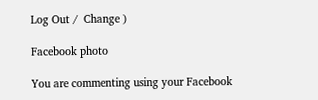Log Out /  Change )

Facebook photo

You are commenting using your Facebook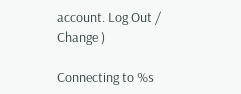account. Log Out /  Change )

Connecting to %s